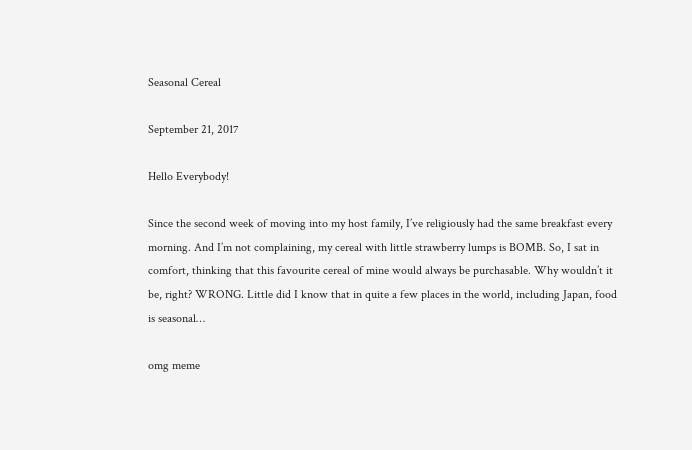Seasonal Cereal

September 21, 2017

Hello Everybody!

Since the second week of moving into my host family, I’ve religiously had the same breakfast every morning. And I’m not complaining, my cereal with little strawberry lumps is BOMB. So, I sat in comfort, thinking that this favourite cereal of mine would always be purchasable. Why wouldn’t it be, right? WRONG. Little did I know that in quite a few places in the world, including Japan, food is seasonal…

omg meme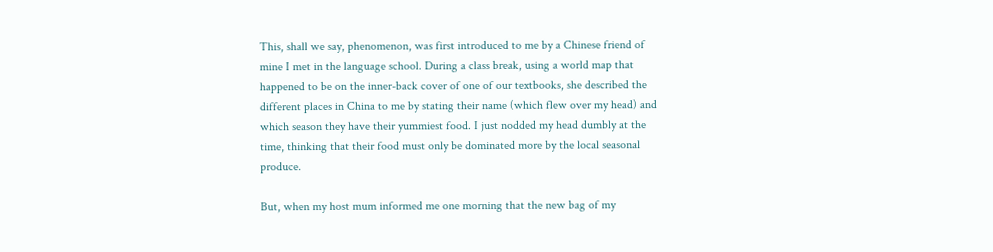This, shall we say, phenomenon, was first introduced to me by a Chinese friend of mine I met in the language school. During a class break, using a world map that happened to be on the inner-back cover of one of our textbooks, she described the different places in China to me by stating their name (which flew over my head) and which season they have their yummiest food. I just nodded my head dumbly at the time, thinking that their food must only be dominated more by the local seasonal produce.

But, when my host mum informed me one morning that the new bag of my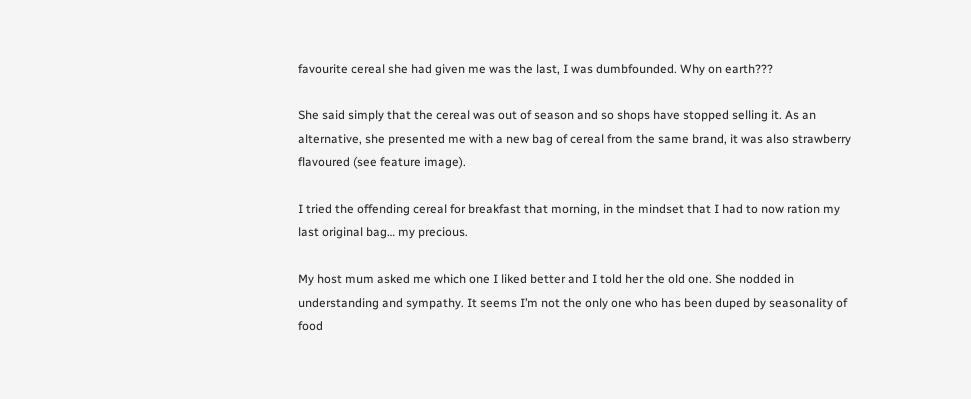favourite cereal she had given me was the last, I was dumbfounded. Why on earth???

She said simply that the cereal was out of season and so shops have stopped selling it. As an alternative, she presented me with a new bag of cereal from the same brand, it was also strawberry flavoured (see feature image).

I tried the offending cereal for breakfast that morning, in the mindset that I had to now ration my last original bag… my precious.

My host mum asked me which one I liked better and I told her the old one. She nodded in understanding and sympathy. It seems I’m not the only one who has been duped by seasonality of food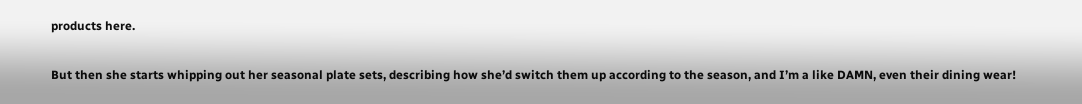products here.

But then she starts whipping out her seasonal plate sets, describing how she’d switch them up according to the season, and I’m a like DAMN, even their dining wear!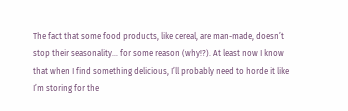The fact that some food products, like cereal, are man-made, doesn’t stop their seasonality… for some reason (why!?). At least now I know that when I find something delicious, I’ll probably need to horde it like I’m storing for the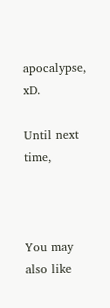apocalypse, xD.

Until next time,



You may also like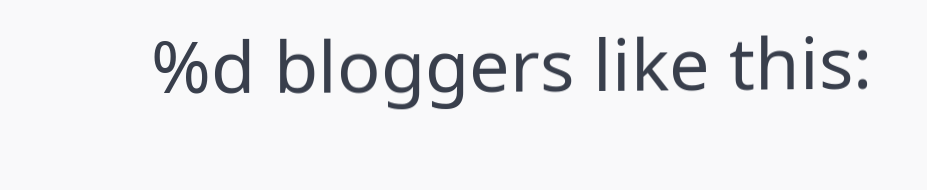%d bloggers like this: